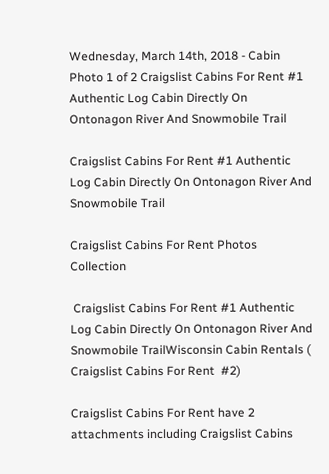Wednesday, March 14th, 2018 - Cabin
Photo 1 of 2 Craigslist Cabins For Rent #1 Authentic Log Cabin Directly On Ontonagon River And Snowmobile Trail

Craigslist Cabins For Rent #1 Authentic Log Cabin Directly On Ontonagon River And Snowmobile Trail

Craigslist Cabins For Rent Photos Collection

 Craigslist Cabins For Rent #1 Authentic Log Cabin Directly On Ontonagon River And Snowmobile TrailWisconsin Cabin Rentals ( Craigslist Cabins For Rent  #2)

Craigslist Cabins For Rent have 2 attachments including Craigslist Cabins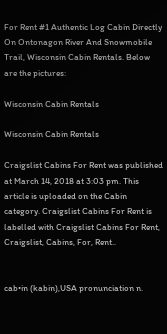For Rent #1 Authentic Log Cabin Directly On Ontonagon River And Snowmobile Trail, Wisconsin Cabin Rentals. Below are the pictures:

Wisconsin Cabin Rentals

Wisconsin Cabin Rentals

Craigslist Cabins For Rent was published at March 14, 2018 at 3:03 pm. This article is uploaded on the Cabin category. Craigslist Cabins For Rent is labelled with Craigslist Cabins For Rent, Craigslist, Cabins, For, Rent..


cab•in (kabin),USA pronunciation n.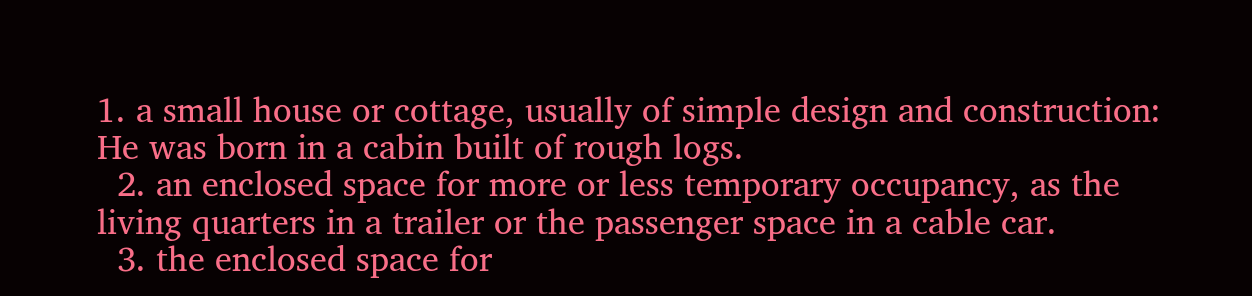1. a small house or cottage, usually of simple design and construction: He was born in a cabin built of rough logs.
  2. an enclosed space for more or less temporary occupancy, as the living quarters in a trailer or the passenger space in a cable car.
  3. the enclosed space for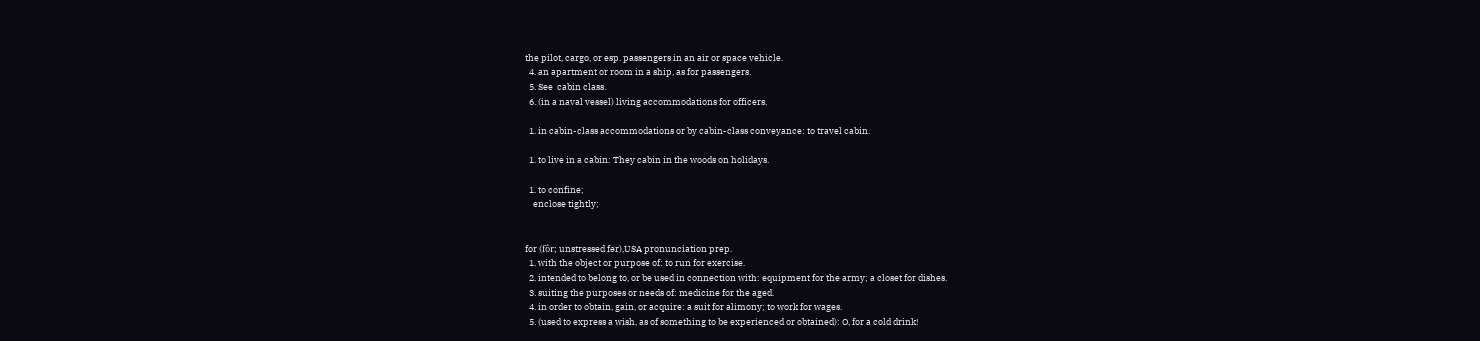the pilot, cargo, or esp. passengers in an air or space vehicle.
  4. an apartment or room in a ship, as for passengers.
  5. See  cabin class.
  6. (in a naval vessel) living accommodations for officers.

  1. in cabin-class accommodations or by cabin-class conveyance: to travel cabin.

  1. to live in a cabin: They cabin in the woods on holidays.

  1. to confine;
    enclose tightly;


for (fôr; unstressed fər),USA pronunciation prep.
  1. with the object or purpose of: to run for exercise.
  2. intended to belong to, or be used in connection with: equipment for the army; a closet for dishes.
  3. suiting the purposes or needs of: medicine for the aged.
  4. in order to obtain, gain, or acquire: a suit for alimony; to work for wages.
  5. (used to express a wish, as of something to be experienced or obtained): O, for a cold drink!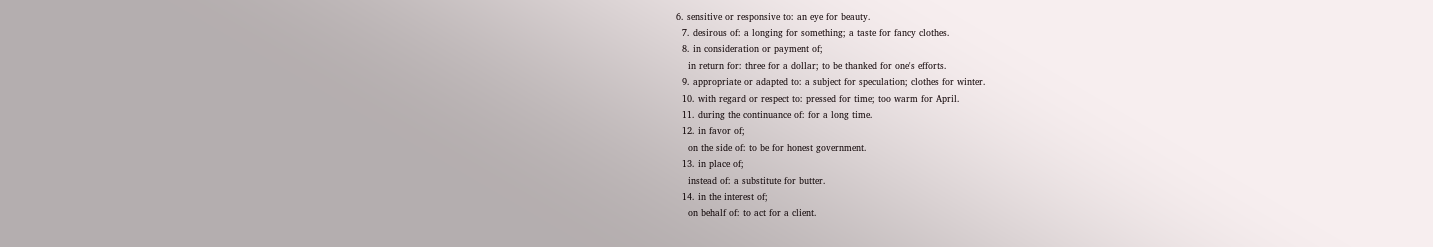6. sensitive or responsive to: an eye for beauty.
  7. desirous of: a longing for something; a taste for fancy clothes.
  8. in consideration or payment of;
    in return for: three for a dollar; to be thanked for one's efforts.
  9. appropriate or adapted to: a subject for speculation; clothes for winter.
  10. with regard or respect to: pressed for time; too warm for April.
  11. during the continuance of: for a long time.
  12. in favor of;
    on the side of: to be for honest government.
  13. in place of;
    instead of: a substitute for butter.
  14. in the interest of;
    on behalf of: to act for a client.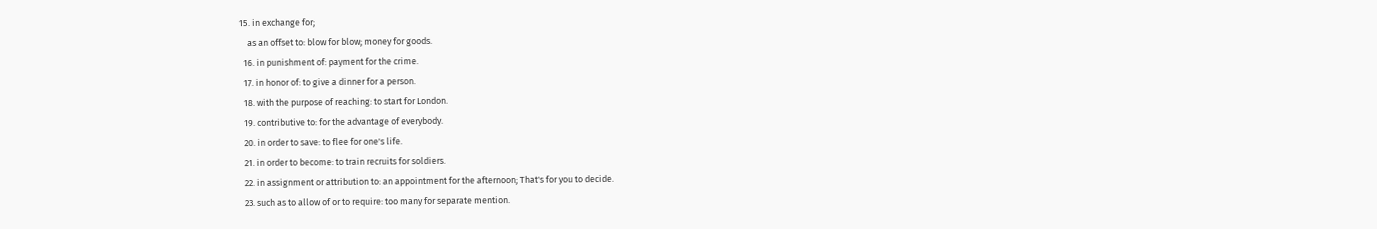15. in exchange for;
    as an offset to: blow for blow; money for goods.
  16. in punishment of: payment for the crime.
  17. in honor of: to give a dinner for a person.
  18. with the purpose of reaching: to start for London.
  19. contributive to: for the advantage of everybody.
  20. in order to save: to flee for one's life.
  21. in order to become: to train recruits for soldiers.
  22. in assignment or attribution to: an appointment for the afternoon; That's for you to decide.
  23. such as to allow of or to require: too many for separate mention.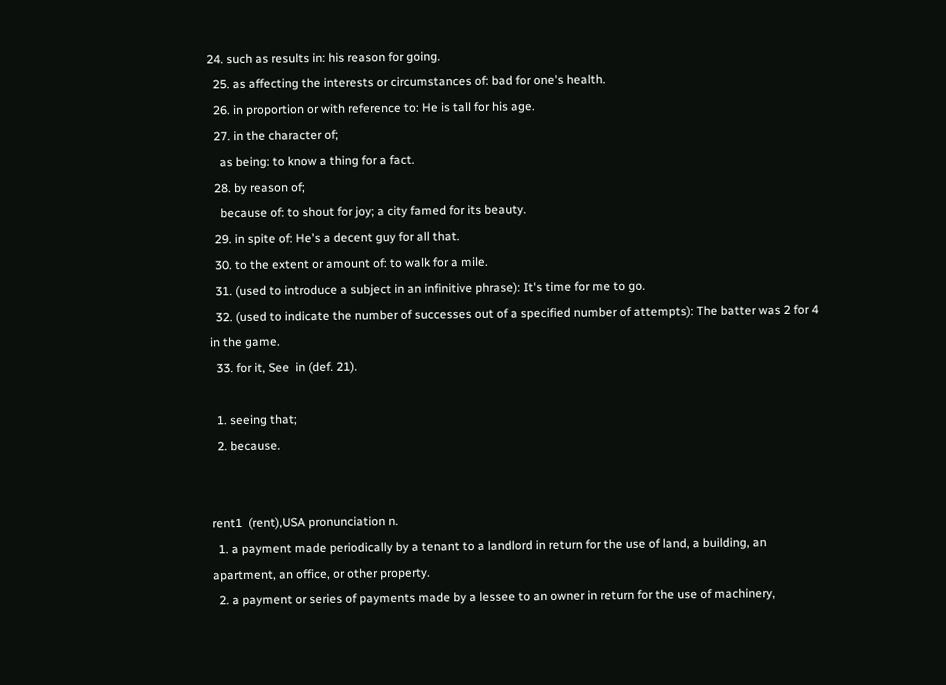24. such as results in: his reason for going.
  25. as affecting the interests or circumstances of: bad for one's health.
  26. in proportion or with reference to: He is tall for his age.
  27. in the character of;
    as being: to know a thing for a fact.
  28. by reason of;
    because of: to shout for joy; a city famed for its beauty.
  29. in spite of: He's a decent guy for all that.
  30. to the extent or amount of: to walk for a mile.
  31. (used to introduce a subject in an infinitive phrase): It's time for me to go.
  32. (used to indicate the number of successes out of a specified number of attempts): The batter was 2 for 4 in the game.
  33. for it, See  in (def. 21).

  1. seeing that;
  2. because.


rent1  (rent),USA pronunciation n.
  1. a payment made periodically by a tenant to a landlord in return for the use of land, a building, an apartment, an office, or other property.
  2. a payment or series of payments made by a lessee to an owner in return for the use of machinery,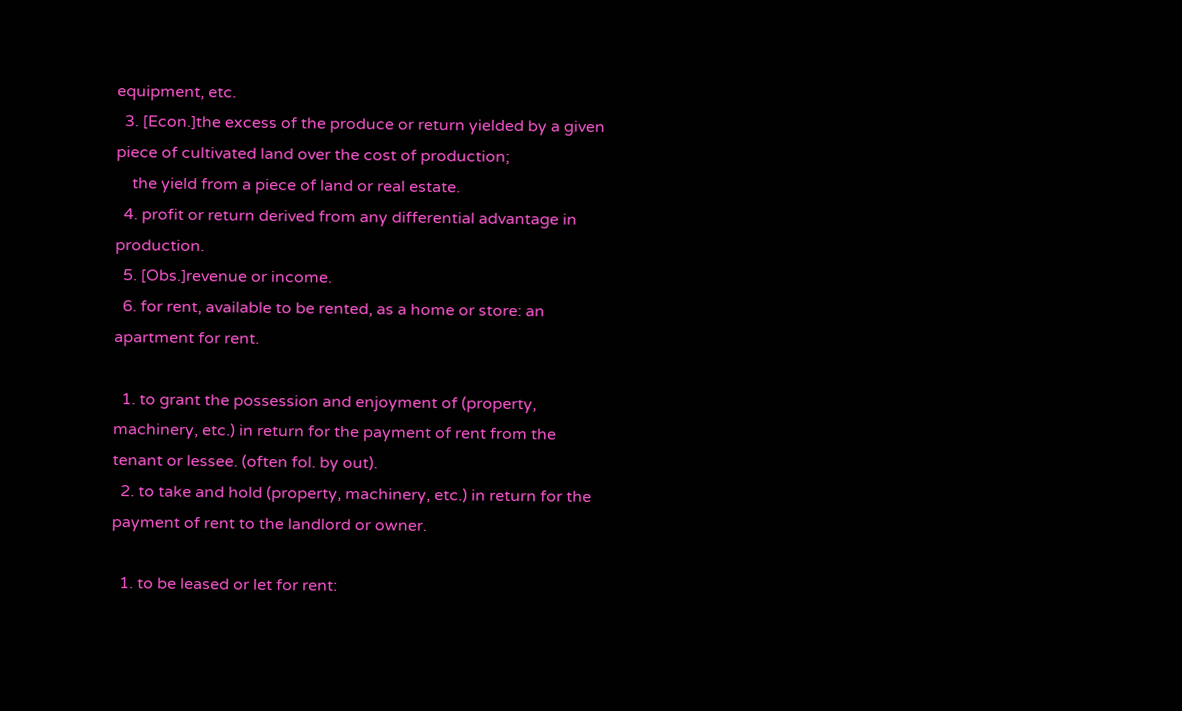equipment, etc.
  3. [Econ.]the excess of the produce or return yielded by a given piece of cultivated land over the cost of production;
    the yield from a piece of land or real estate.
  4. profit or return derived from any differential advantage in production.
  5. [Obs.]revenue or income.
  6. for rent, available to be rented, as a home or store: an apartment for rent.

  1. to grant the possession and enjoyment of (property, machinery, etc.) in return for the payment of rent from the tenant or lessee. (often fol. by out).
  2. to take and hold (property, machinery, etc.) in return for the payment of rent to the landlord or owner.

  1. to be leased or let for rent: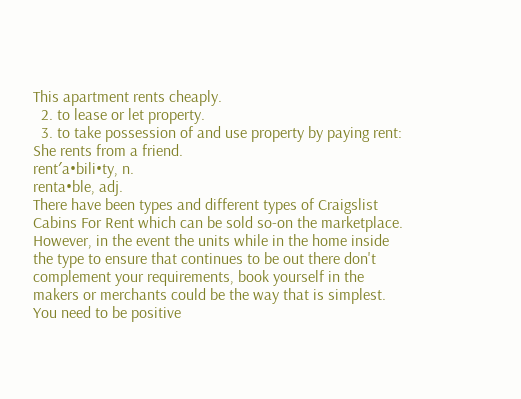This apartment rents cheaply.
  2. to lease or let property.
  3. to take possession of and use property by paying rent: She rents from a friend.
rent′a•bili•ty, n.
renta•ble, adj.
There have been types and different types of Craigslist Cabins For Rent which can be sold so-on the marketplace. However, in the event the units while in the home inside the type to ensure that continues to be out there don't complement your requirements, book yourself in the makers or merchants could be the way that is simplest. You need to be positive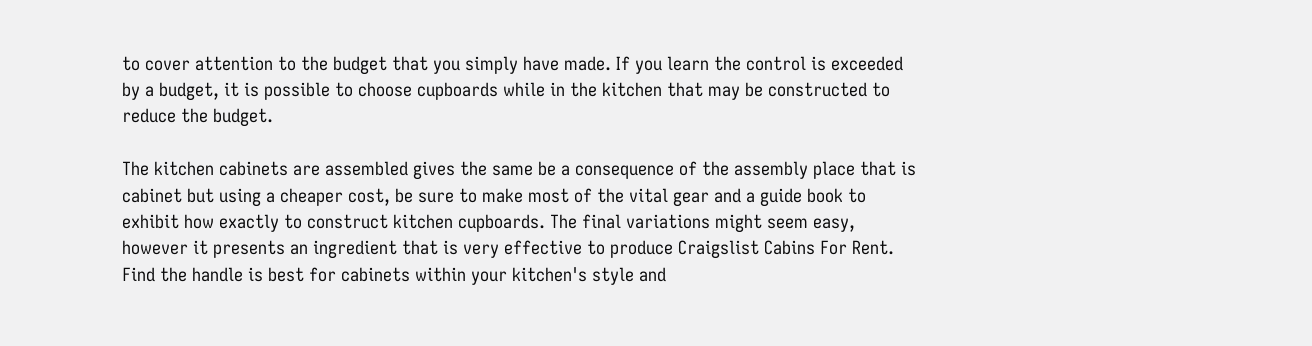to cover attention to the budget that you simply have made. If you learn the control is exceeded by a budget, it is possible to choose cupboards while in the kitchen that may be constructed to reduce the budget.

The kitchen cabinets are assembled gives the same be a consequence of the assembly place that is cabinet but using a cheaper cost, be sure to make most of the vital gear and a guide book to exhibit how exactly to construct kitchen cupboards. The final variations might seem easy, however it presents an ingredient that is very effective to produce Craigslist Cabins For Rent. Find the handle is best for cabinets within your kitchen's style and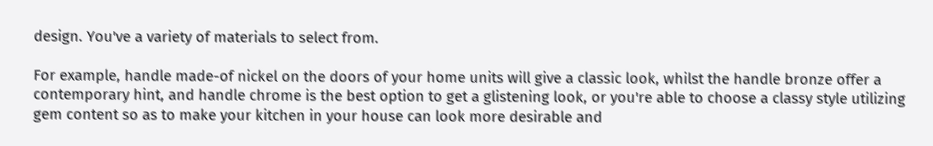design. You've a variety of materials to select from.

For example, handle made-of nickel on the doors of your home units will give a classic look, whilst the handle bronze offer a contemporary hint, and handle chrome is the best option to get a glistening look, or you're able to choose a classy style utilizing gem content so as to make your kitchen in your house can look more desirable and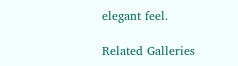elegant feel.

Related Galleries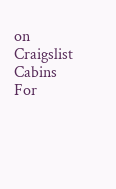on Craigslist Cabins For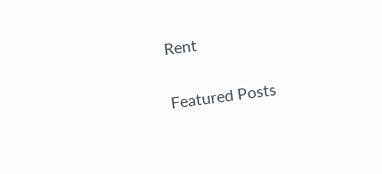Rent

Featured Posts